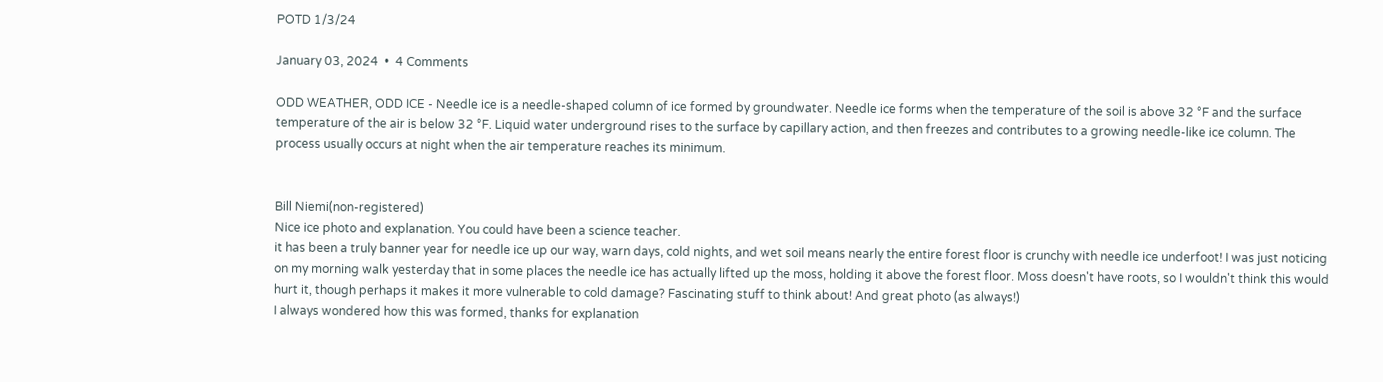POTD 1/3/24

January 03, 2024  •  4 Comments

ODD WEATHER, ODD ICE - Needle ice is a needle-shaped column of ice formed by groundwater. Needle ice forms when the temperature of the soil is above 32 °F and the surface temperature of the air is below 32 °F. Liquid water underground rises to the surface by capillary action, and then freezes and contributes to a growing needle-like ice column. The process usually occurs at night when the air temperature reaches its minimum.


Bill Niemi(non-registered)
Nice ice photo and explanation. You could have been a science teacher.
it has been a truly banner year for needle ice up our way, warn days, cold nights, and wet soil means nearly the entire forest floor is crunchy with needle ice underfoot! I was just noticing on my morning walk yesterday that in some places the needle ice has actually lifted up the moss, holding it above the forest floor. Moss doesn't have roots, so I wouldn't think this would hurt it, though perhaps it makes it more vulnerable to cold damage? Fascinating stuff to think about! And great photo (as always!)
I always wondered how this was formed, thanks for explanation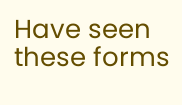Have seen these forms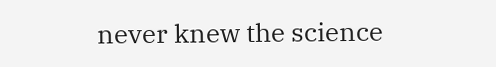never knew the science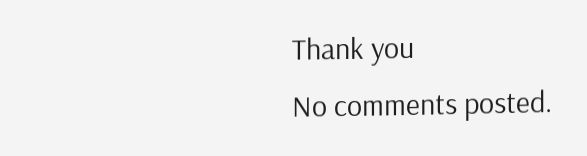Thank you
No comments posted.